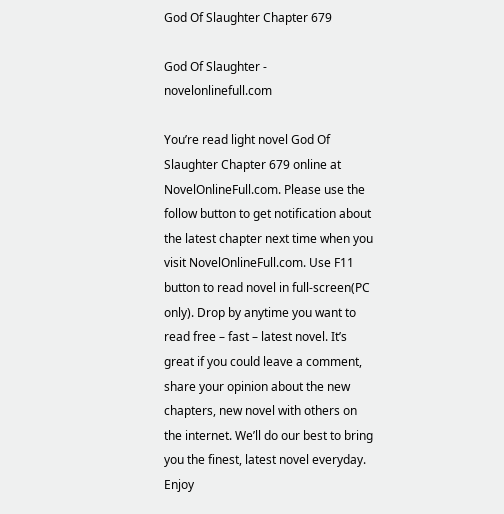God Of Slaughter Chapter 679

God Of Slaughter - novelonlinefull.com

You’re read light novel God Of Slaughter Chapter 679 online at NovelOnlineFull.com. Please use the follow button to get notification about the latest chapter next time when you visit NovelOnlineFull.com. Use F11 button to read novel in full-screen(PC only). Drop by anytime you want to read free – fast – latest novel. It’s great if you could leave a comment, share your opinion about the new chapters, new novel with others on the internet. We’ll do our best to bring you the finest, latest novel everyday. Enjoy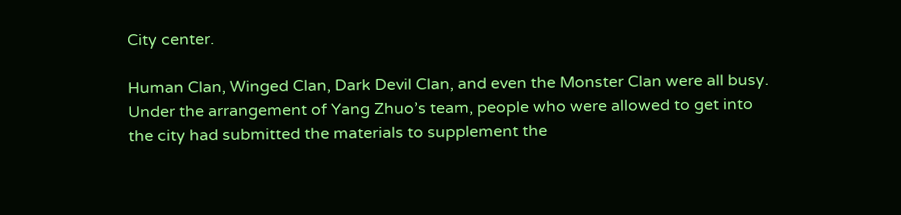City center.

Human Clan, Winged Clan, Dark Devil Clan, and even the Monster Clan were all busy. Under the arrangement of Yang Zhuo’s team, people who were allowed to get into the city had submitted the materials to supplement the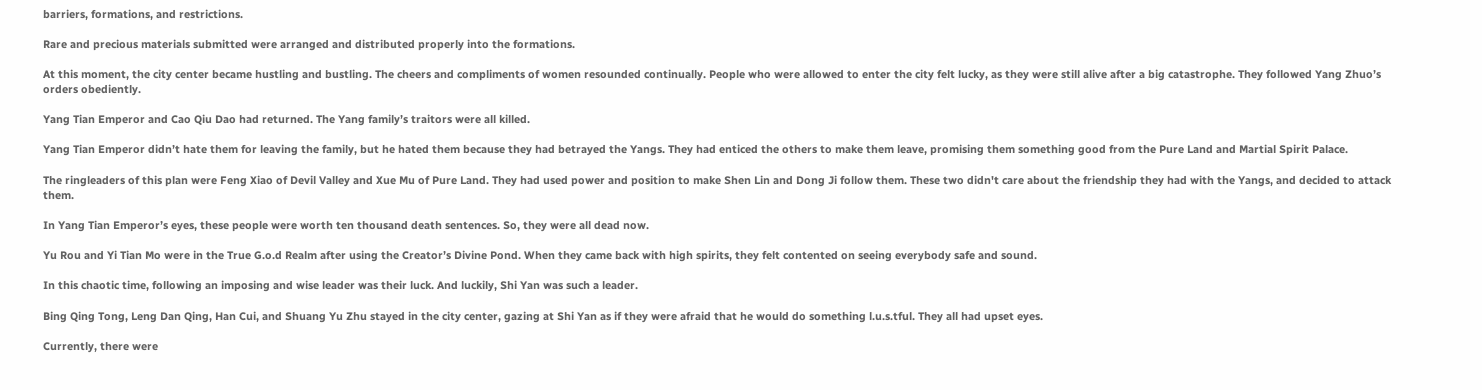barriers, formations, and restrictions.

Rare and precious materials submitted were arranged and distributed properly into the formations.

At this moment, the city center became hustling and bustling. The cheers and compliments of women resounded continually. People who were allowed to enter the city felt lucky, as they were still alive after a big catastrophe. They followed Yang Zhuo’s orders obediently.

Yang Tian Emperor and Cao Qiu Dao had returned. The Yang family’s traitors were all killed.

Yang Tian Emperor didn’t hate them for leaving the family, but he hated them because they had betrayed the Yangs. They had enticed the others to make them leave, promising them something good from the Pure Land and Martial Spirit Palace.

The ringleaders of this plan were Feng Xiao of Devil Valley and Xue Mu of Pure Land. They had used power and position to make Shen Lin and Dong Ji follow them. These two didn't care about the friendship they had with the Yangs, and decided to attack them.

In Yang Tian Emperor’s eyes, these people were worth ten thousand death sentences. So, they were all dead now.

Yu Rou and Yi Tian Mo were in the True G.o.d Realm after using the Creator’s Divine Pond. When they came back with high spirits, they felt contented on seeing everybody safe and sound.

In this chaotic time, following an imposing and wise leader was their luck. And luckily, Shi Yan was such a leader.

Bing Qing Tong, Leng Dan Qing, Han Cui, and Shuang Yu Zhu stayed in the city center, gazing at Shi Yan as if they were afraid that he would do something l.u.s.tful. They all had upset eyes.

Currently, there were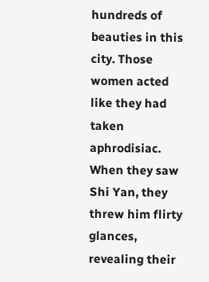hundreds of beauties in this city. Those women acted like they had taken aphrodisiac. When they saw Shi Yan, they threw him flirty glances, revealing their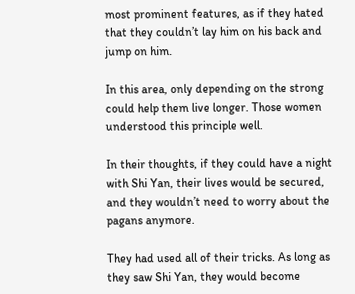most prominent features, as if they hated that they couldn’t lay him on his back and jump on him.

In this area, only depending on the strong could help them live longer. Those women understood this principle well.

In their thoughts, if they could have a night with Shi Yan, their lives would be secured, and they wouldn’t need to worry about the pagans anymore.

They had used all of their tricks. As long as they saw Shi Yan, they would become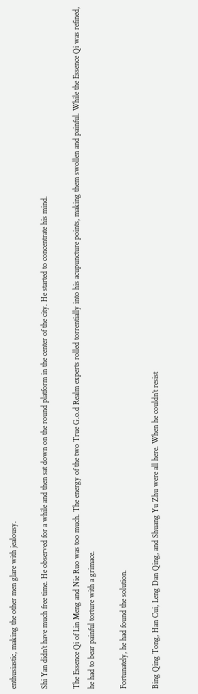enthusiastic, making the other men glare with jealousy.

Shi Yan didn’t have much free time. He observed for a while and then sat down on the round platform in the center of the city. He started to concentrate his mind.

The Essence Qi of Lin Meng and Nie Ruo was too much. The energy of the two True G.o.d Realm experts rolled torrentially into his acupuncture points, making them swollen and painful. While the Essence Qi was refined, he had to bear painful torture with a grimace.

Fortunately, he had found the solution.

Bing Qing Tong, Han Cui, Leng Dan Qing, and Shuang Yu Zhu were all here. When he couldn’t resist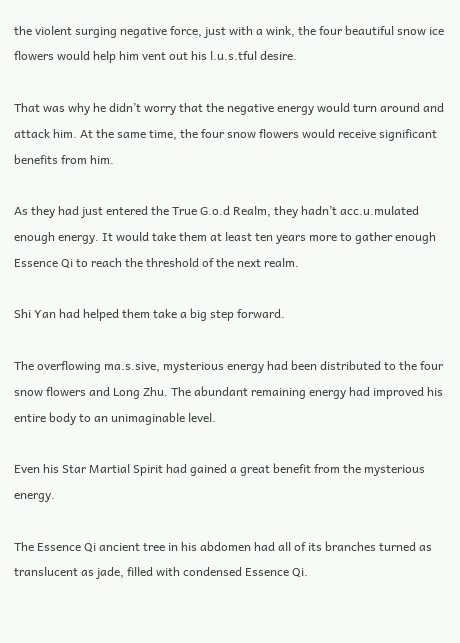the violent surging negative force, just with a wink, the four beautiful snow ice flowers would help him vent out his l.u.s.tful desire.

That was why he didn’t worry that the negative energy would turn around and attack him. At the same time, the four snow flowers would receive significant benefits from him.

As they had just entered the True G.o.d Realm, they hadn’t acc.u.mulated enough energy. It would take them at least ten years more to gather enough Essence Qi to reach the threshold of the next realm.

Shi Yan had helped them take a big step forward.

The overflowing ma.s.sive, mysterious energy had been distributed to the four snow flowers and Long Zhu. The abundant remaining energy had improved his entire body to an unimaginable level.

Even his Star Martial Spirit had gained a great benefit from the mysterious energy.

The Essence Qi ancient tree in his abdomen had all of its branches turned as translucent as jade, filled with condensed Essence Qi.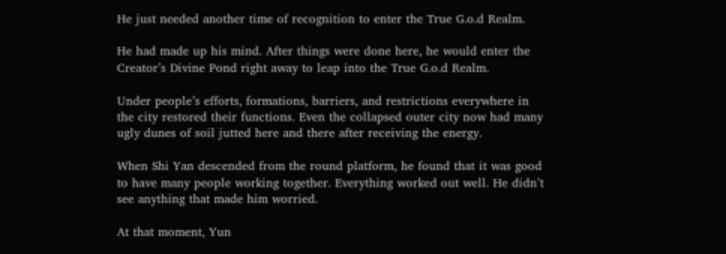He just needed another time of recognition to enter the True G.o.d Realm.

He had made up his mind. After things were done here, he would enter the Creator’s Divine Pond right away to leap into the True G.o.d Realm.

Under people’s efforts, formations, barriers, and restrictions everywhere in the city restored their functions. Even the collapsed outer city now had many ugly dunes of soil jutted here and there after receiving the energy.

When Shi Yan descended from the round platform, he found that it was good to have many people working together. Everything worked out well. He didn’t see anything that made him worried.

At that moment, Yun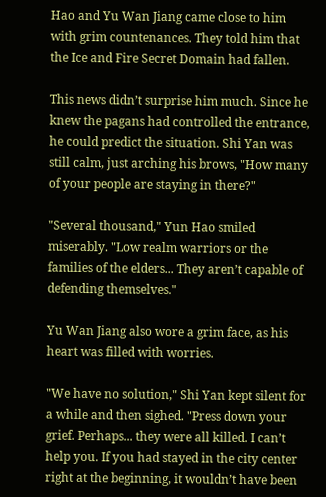Hao and Yu Wan Jiang came close to him with grim countenances. They told him that the Ice and Fire Secret Domain had fallen.

This news didn’t surprise him much. Since he knew the pagans had controlled the entrance, he could predict the situation. Shi Yan was still calm, just arching his brows, "How many of your people are staying in there?"

"Several thousand," Yun Hao smiled miserably. "Low realm warriors or the families of the elders... They aren’t capable of defending themselves."

Yu Wan Jiang also wore a grim face, as his heart was filled with worries.

"We have no solution," Shi Yan kept silent for a while and then sighed. "Press down your grief. Perhaps... they were all killed. I can’t help you. If you had stayed in the city center right at the beginning, it wouldn’t have been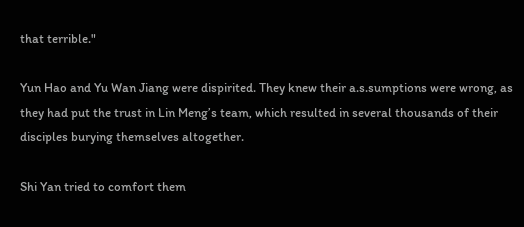that terrible."

Yun Hao and Yu Wan Jiang were dispirited. They knew their a.s.sumptions were wrong, as they had put the trust in Lin Meng’s team, which resulted in several thousands of their disciples burying themselves altogether.

Shi Yan tried to comfort them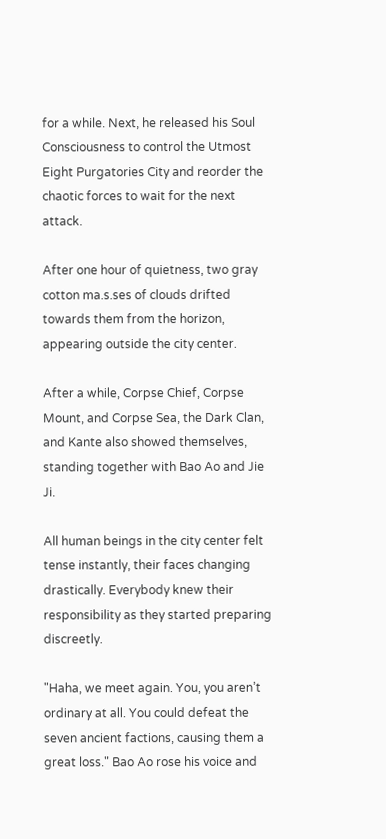for a while. Next, he released his Soul Consciousness to control the Utmost Eight Purgatories City and reorder the chaotic forces to wait for the next attack.

After one hour of quietness, two gray cotton ma.s.ses of clouds drifted towards them from the horizon, appearing outside the city center.

After a while, Corpse Chief, Corpse Mount, and Corpse Sea, the Dark Clan, and Kante also showed themselves, standing together with Bao Ao and Jie Ji.

All human beings in the city center felt tense instantly, their faces changing drastically. Everybody knew their responsibility as they started preparing discreetly.

"Haha, we meet again. You, you aren’t ordinary at all. You could defeat the seven ancient factions, causing them a great loss." Bao Ao rose his voice and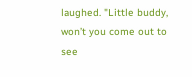laughed. "Little buddy, won’t you come out to see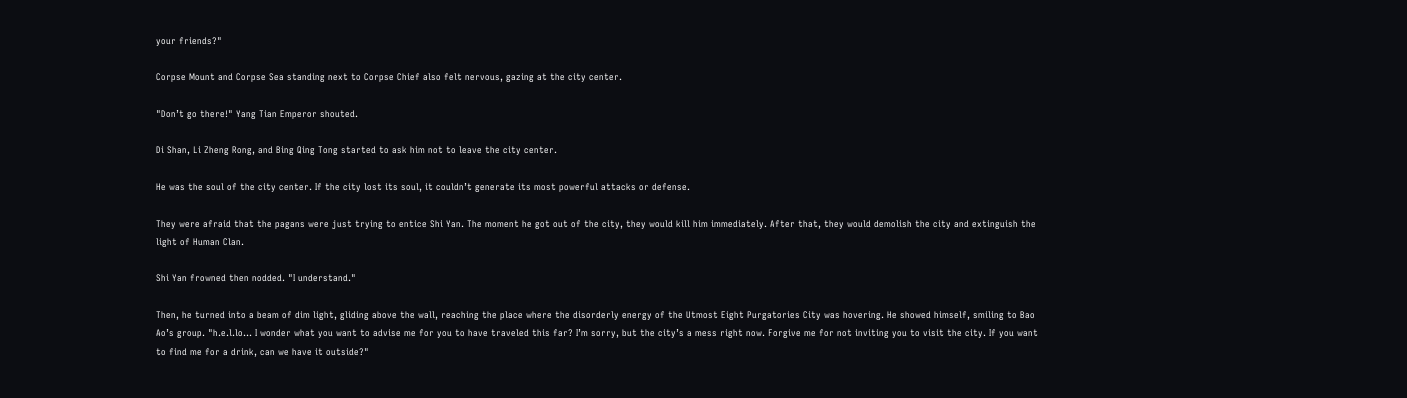your friends?"

Corpse Mount and Corpse Sea standing next to Corpse Chief also felt nervous, gazing at the city center.

"Don’t go there!" Yang Tian Emperor shouted.

Di Shan, Li Zheng Rong, and Bing Qing Tong started to ask him not to leave the city center.

He was the soul of the city center. If the city lost its soul, it couldn’t generate its most powerful attacks or defense.

They were afraid that the pagans were just trying to entice Shi Yan. The moment he got out of the city, they would kill him immediately. After that, they would demolish the city and extinguish the light of Human Clan.

Shi Yan frowned then nodded. "I understand."

Then, he turned into a beam of dim light, gliding above the wall, reaching the place where the disorderly energy of the Utmost Eight Purgatories City was hovering. He showed himself, smiling to Bao Ao’s group. "h.e.l.lo... I wonder what you want to advise me for you to have traveled this far? I’m sorry, but the city’s a mess right now. Forgive me for not inviting you to visit the city. If you want to find me for a drink, can we have it outside?"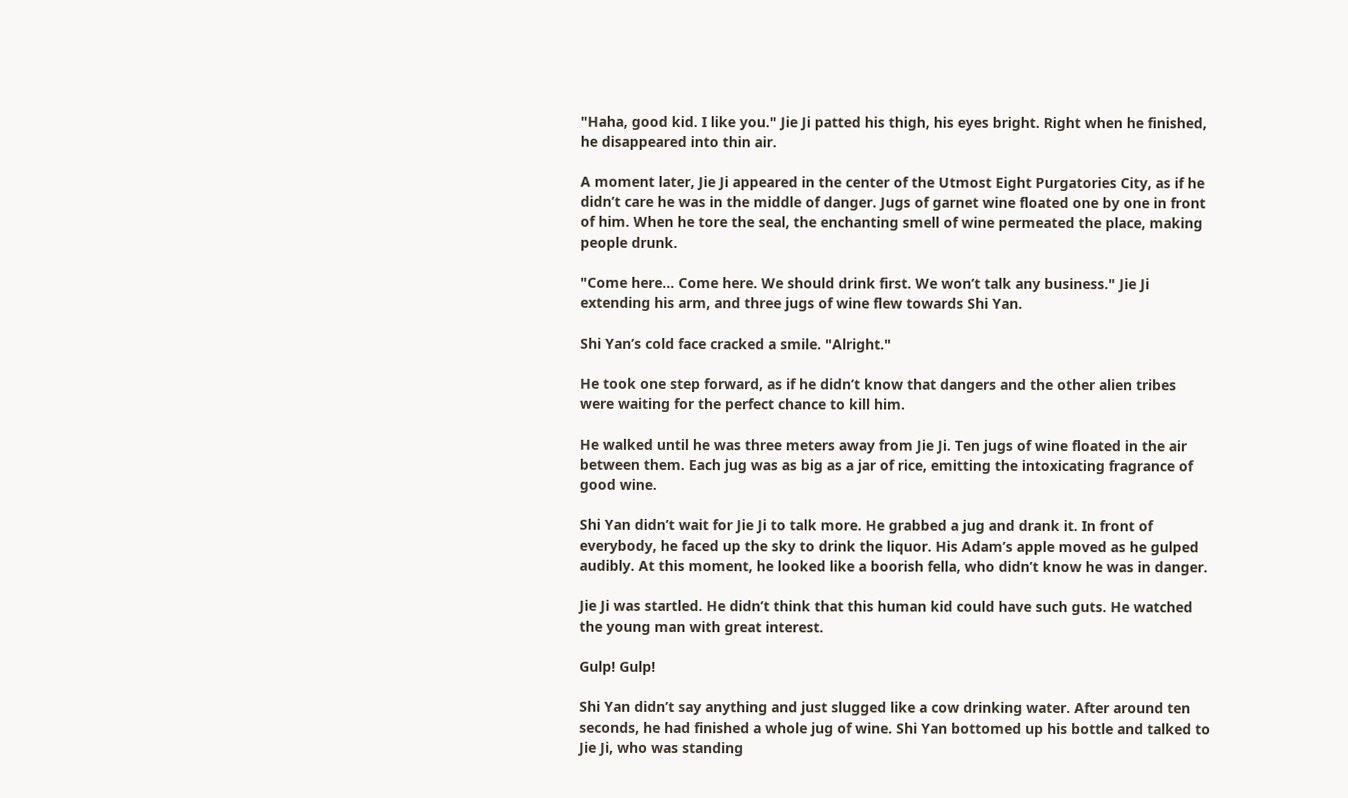"Haha, good kid. I like you." Jie Ji patted his thigh, his eyes bright. Right when he finished, he disappeared into thin air.

A moment later, Jie Ji appeared in the center of the Utmost Eight Purgatories City, as if he didn’t care he was in the middle of danger. Jugs of garnet wine floated one by one in front of him. When he tore the seal, the enchanting smell of wine permeated the place, making people drunk.

"Come here... Come here. We should drink first. We won’t talk any business." Jie Ji extending his arm, and three jugs of wine flew towards Shi Yan.

Shi Yan’s cold face cracked a smile. "Alright."

He took one step forward, as if he didn’t know that dangers and the other alien tribes were waiting for the perfect chance to kill him.

He walked until he was three meters away from Jie Ji. Ten jugs of wine floated in the air between them. Each jug was as big as a jar of rice, emitting the intoxicating fragrance of good wine.

Shi Yan didn’t wait for Jie Ji to talk more. He grabbed a jug and drank it. In front of everybody, he faced up the sky to drink the liquor. His Adam’s apple moved as he gulped audibly. At this moment, he looked like a boorish fella, who didn’t know he was in danger.

Jie Ji was startled. He didn’t think that this human kid could have such guts. He watched the young man with great interest.

Gulp! Gulp!

Shi Yan didn’t say anything and just slugged like a cow drinking water. After around ten seconds, he had finished a whole jug of wine. Shi Yan bottomed up his bottle and talked to Jie Ji, who was standing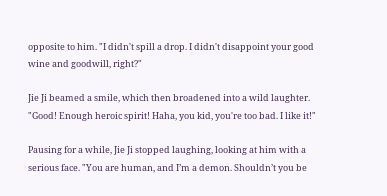opposite to him. "I didn't spill a drop. I didn't disappoint your good wine and goodwill, right?"

Jie Ji beamed a smile, which then broadened into a wild laughter. "Good! Enough heroic spirit! Haha, you kid, you're too bad. I like it!"

Pausing for a while, Jie Ji stopped laughing, looking at him with a serious face. "You are human, and I’m a demon. Shouldn’t you be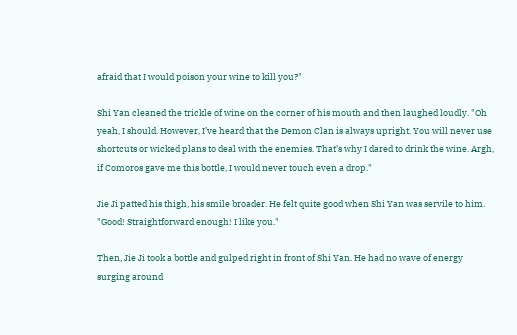afraid that I would poison your wine to kill you?"

Shi Yan cleaned the trickle of wine on the corner of his mouth and then laughed loudly. "Oh yeah, I should. However, I’ve heard that the Demon Clan is always upright. You will never use shortcuts or wicked plans to deal with the enemies. That’s why I dared to drink the wine. Argh, if Comoros gave me this bottle, I would never touch even a drop."

Jie Ji patted his thigh, his smile broader. He felt quite good when Shi Yan was servile to him. "Good! Straightforward enough! I like you."

Then, Jie Ji took a bottle and gulped right in front of Shi Yan. He had no wave of energy surging around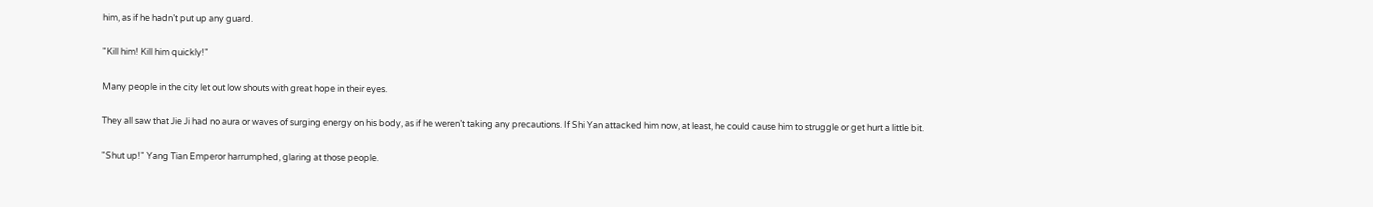him, as if he hadn’t put up any guard.

"Kill him! Kill him quickly!"

Many people in the city let out low shouts with great hope in their eyes.

They all saw that Jie Ji had no aura or waves of surging energy on his body, as if he weren’t taking any precautions. If Shi Yan attacked him now, at least, he could cause him to struggle or get hurt a little bit.

"Shut up!" Yang Tian Emperor harrumphed, glaring at those people.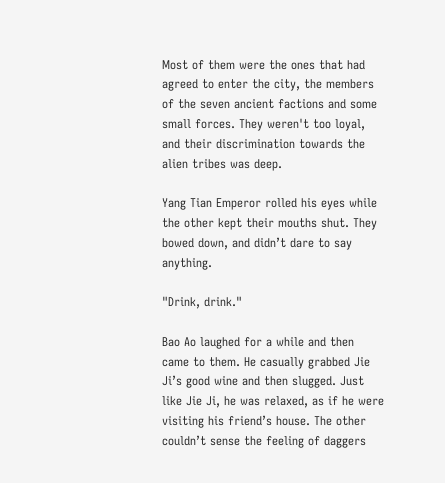Most of them were the ones that had agreed to enter the city, the members of the seven ancient factions and some small forces. They weren't too loyal, and their discrimination towards the alien tribes was deep.

Yang Tian Emperor rolled his eyes while the other kept their mouths shut. They bowed down, and didn’t dare to say anything.

"Drink, drink."

Bao Ao laughed for a while and then came to them. He casually grabbed Jie Ji’s good wine and then slugged. Just like Jie Ji, he was relaxed, as if he were visiting his friend’s house. The other couldn’t sense the feeling of daggers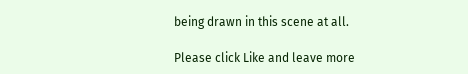being drawn in this scene at all.

Please click Like and leave more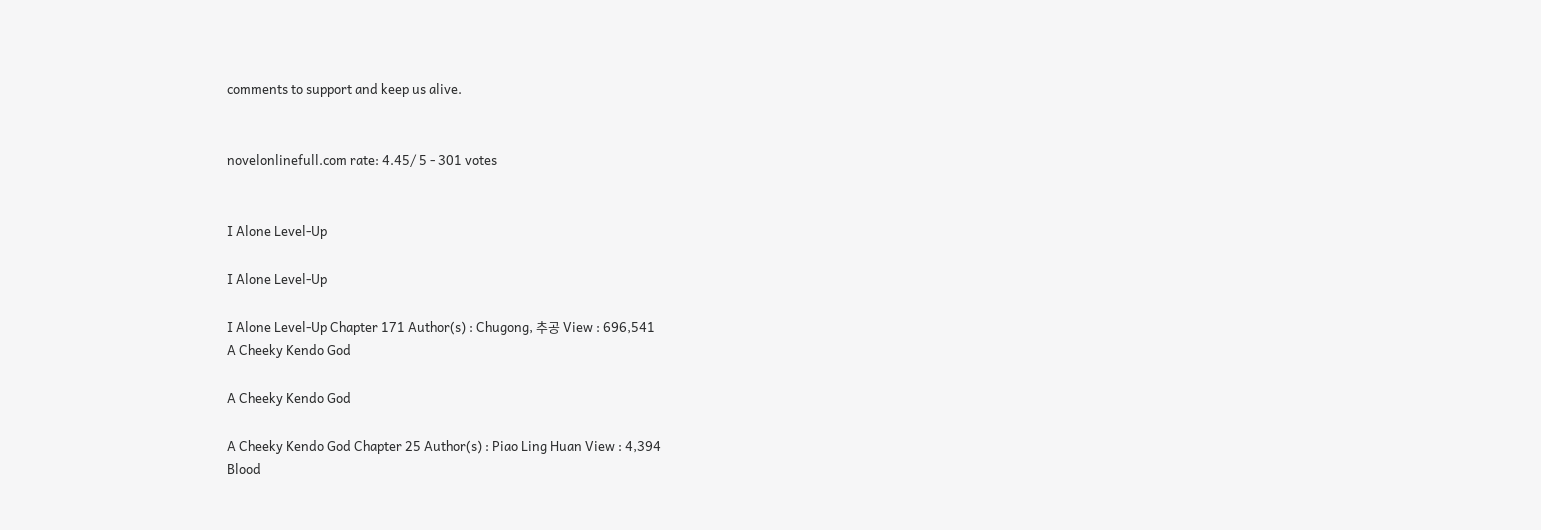comments to support and keep us alive.


novelonlinefull.com rate: 4.45/ 5 - 301 votes


I Alone Level-Up

I Alone Level-Up

I Alone Level-Up Chapter 171 Author(s) : Chugong, 추공 View : 696,541
A Cheeky Kendo God

A Cheeky Kendo God

A Cheeky Kendo God Chapter 25 Author(s) : Piao Ling Huan View : 4,394
Blood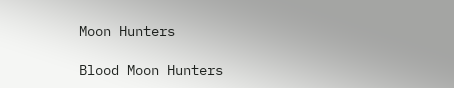Moon Hunters

Blood Moon Hunters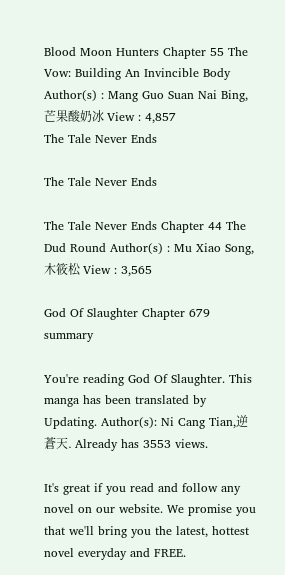Blood Moon Hunters Chapter 55 The Vow: Building An Invincible Body Author(s) : Mang Guo Suan Nai Bing, 芒果酸奶冰 View : 4,857
The Tale Never Ends

The Tale Never Ends

The Tale Never Ends Chapter 44 The Dud Round Author(s) : Mu Xiao Song, 木筱松 View : 3,565

God Of Slaughter Chapter 679 summary

You're reading God Of Slaughter. This manga has been translated by Updating. Author(s): Ni Cang Tian,逆蒼天. Already has 3553 views.

It's great if you read and follow any novel on our website. We promise you that we'll bring you the latest, hottest novel everyday and FREE.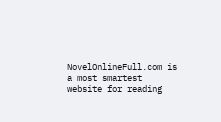NovelOnlineFull.com is a most smartest website for reading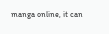manga online, it can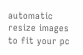automatic resize images to fit your pc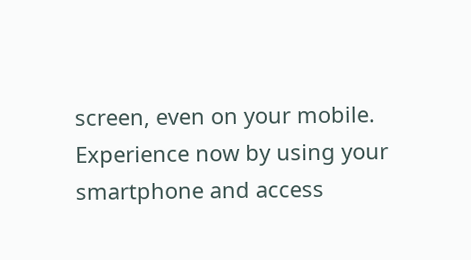screen, even on your mobile. Experience now by using your smartphone and access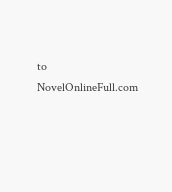to NovelOnlineFull.com